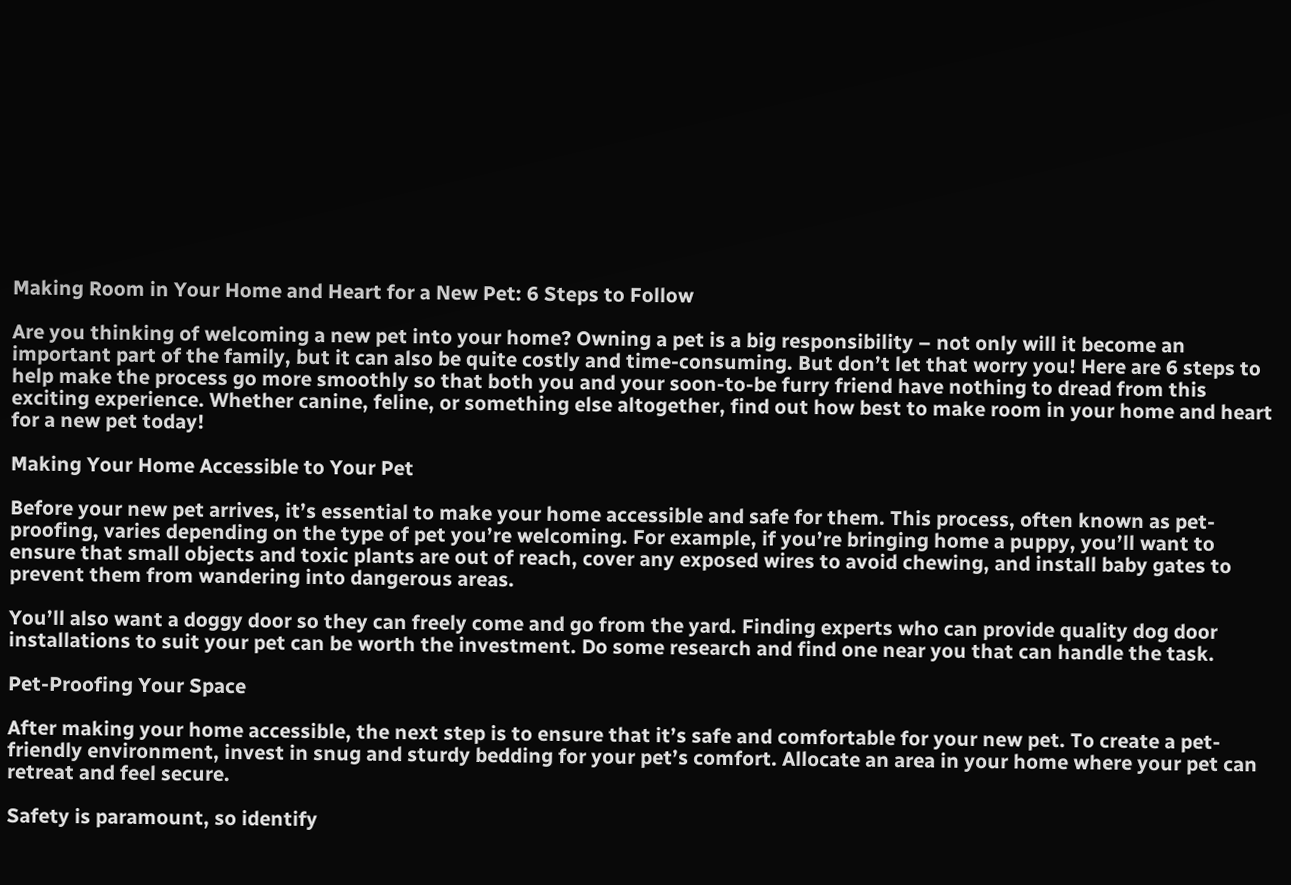Making Room in Your Home and Heart for a New Pet: 6 Steps to Follow

Are you thinking of welcoming a new pet into your home? Owning a pet is a big responsibility – not only will it become an important part of the family, but it can also be quite costly and time-consuming. But don’t let that worry you! Here are 6 steps to help make the process go more smoothly so that both you and your soon-to-be furry friend have nothing to dread from this exciting experience. Whether canine, feline, or something else altogether, find out how best to make room in your home and heart for a new pet today!

Making Your Home Accessible to Your Pet

Before your new pet arrives, it’s essential to make your home accessible and safe for them. This process, often known as pet-proofing, varies depending on the type of pet you’re welcoming. For example, if you’re bringing home a puppy, you’ll want to ensure that small objects and toxic plants are out of reach, cover any exposed wires to avoid chewing, and install baby gates to prevent them from wandering into dangerous areas.

You’ll also want a doggy door so they can freely come and go from the yard. Finding experts who can provide quality dog door installations to suit your pet can be worth the investment. Do some research and find one near you that can handle the task.

Pet-Proofing Your Space

After making your home accessible, the next step is to ensure that it’s safe and comfortable for your new pet. To create a pet-friendly environment, invest in snug and sturdy bedding for your pet’s comfort. Allocate an area in your home where your pet can retreat and feel secure.

Safety is paramount, so identify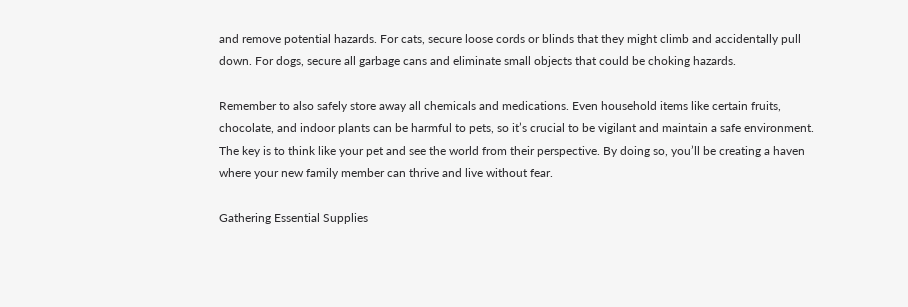and remove potential hazards. For cats, secure loose cords or blinds that they might climb and accidentally pull down. For dogs, secure all garbage cans and eliminate small objects that could be choking hazards.

Remember to also safely store away all chemicals and medications. Even household items like certain fruits, chocolate, and indoor plants can be harmful to pets, so it’s crucial to be vigilant and maintain a safe environment. The key is to think like your pet and see the world from their perspective. By doing so, you’ll be creating a haven where your new family member can thrive and live without fear.

Gathering Essential Supplies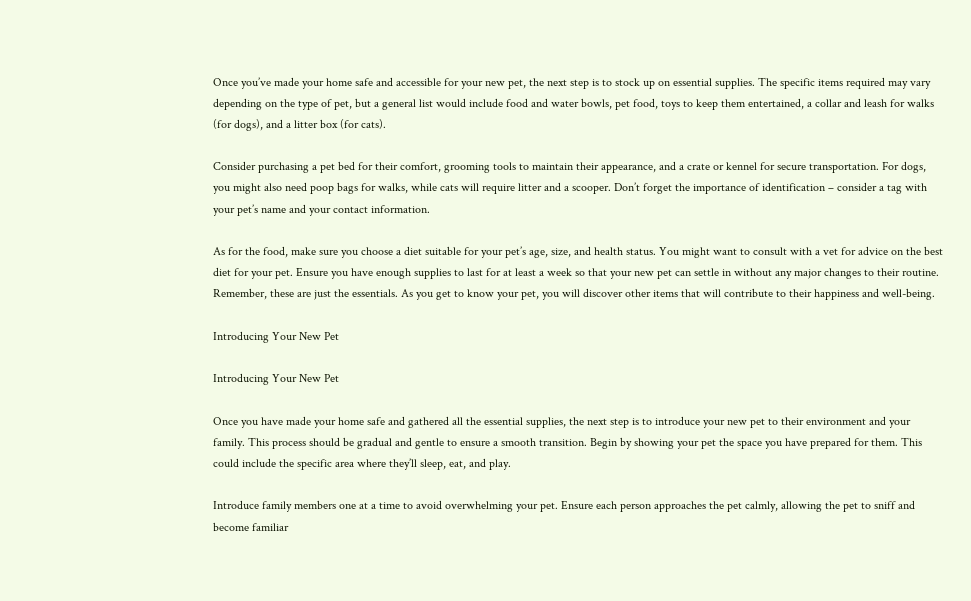Once you’ve made your home safe and accessible for your new pet, the next step is to stock up on essential supplies. The specific items required may vary depending on the type of pet, but a general list would include food and water bowls, pet food, toys to keep them entertained, a collar and leash for walks (for dogs), and a litter box (for cats).

Consider purchasing a pet bed for their comfort, grooming tools to maintain their appearance, and a crate or kennel for secure transportation. For dogs, you might also need poop bags for walks, while cats will require litter and a scooper. Don’t forget the importance of identification – consider a tag with your pet’s name and your contact information.

As for the food, make sure you choose a diet suitable for your pet’s age, size, and health status. You might want to consult with a vet for advice on the best diet for your pet. Ensure you have enough supplies to last for at least a week so that your new pet can settle in without any major changes to their routine. Remember, these are just the essentials. As you get to know your pet, you will discover other items that will contribute to their happiness and well-being.

Introducing Your New Pet

Introducing Your New Pet

Once you have made your home safe and gathered all the essential supplies, the next step is to introduce your new pet to their environment and your family. This process should be gradual and gentle to ensure a smooth transition. Begin by showing your pet the space you have prepared for them. This could include the specific area where they’ll sleep, eat, and play.

Introduce family members one at a time to avoid overwhelming your pet. Ensure each person approaches the pet calmly, allowing the pet to sniff and become familiar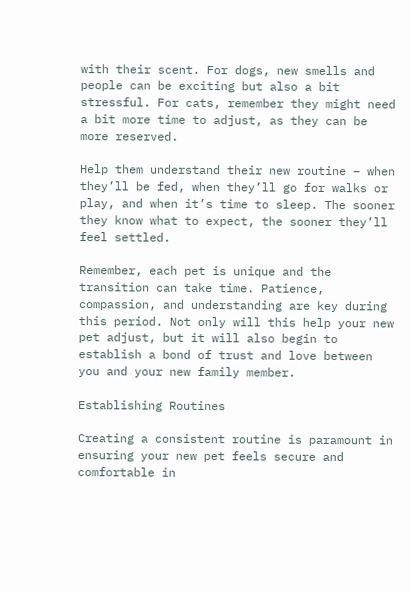with their scent. For dogs, new smells and people can be exciting but also a bit stressful. For cats, remember they might need a bit more time to adjust, as they can be more reserved.

Help them understand their new routine – when they’ll be fed, when they’ll go for walks or play, and when it’s time to sleep. The sooner they know what to expect, the sooner they’ll feel settled.

Remember, each pet is unique and the transition can take time. Patience, compassion, and understanding are key during this period. Not only will this help your new pet adjust, but it will also begin to establish a bond of trust and love between you and your new family member.

Establishing Routines

Creating a consistent routine is paramount in ensuring your new pet feels secure and comfortable in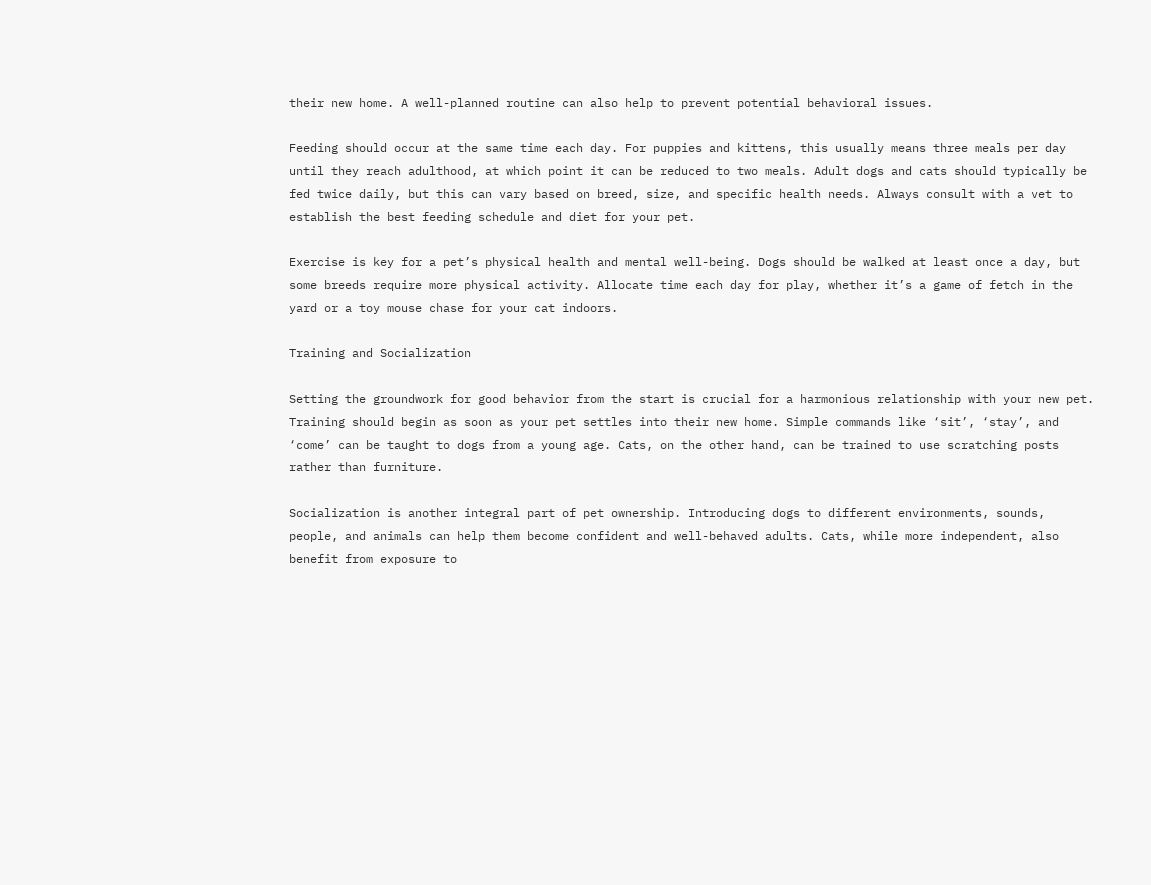their new home. A well-planned routine can also help to prevent potential behavioral issues.

Feeding should occur at the same time each day. For puppies and kittens, this usually means three meals per day until they reach adulthood, at which point it can be reduced to two meals. Adult dogs and cats should typically be fed twice daily, but this can vary based on breed, size, and specific health needs. Always consult with a vet to establish the best feeding schedule and diet for your pet.

Exercise is key for a pet’s physical health and mental well-being. Dogs should be walked at least once a day, but some breeds require more physical activity. Allocate time each day for play, whether it’s a game of fetch in the yard or a toy mouse chase for your cat indoors.

Training and Socialization

Setting the groundwork for good behavior from the start is crucial for a harmonious relationship with your new pet. Training should begin as soon as your pet settles into their new home. Simple commands like ‘sit’, ‘stay’, and ‘come’ can be taught to dogs from a young age. Cats, on the other hand, can be trained to use scratching posts rather than furniture.

Socialization is another integral part of pet ownership. Introducing dogs to different environments, sounds, people, and animals can help them become confident and well-behaved adults. Cats, while more independent, also benefit from exposure to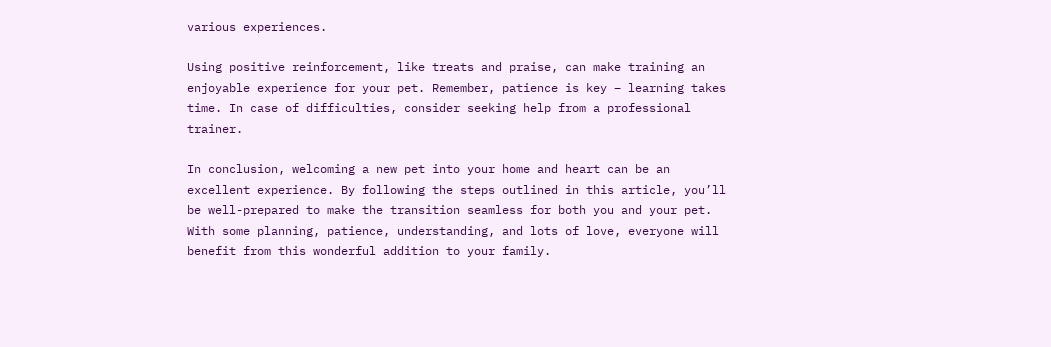various experiences.

Using positive reinforcement, like treats and praise, can make training an enjoyable experience for your pet. Remember, patience is key – learning takes time. In case of difficulties, consider seeking help from a professional trainer.

In conclusion, welcoming a new pet into your home and heart can be an excellent experience. By following the steps outlined in this article, you’ll be well-prepared to make the transition seamless for both you and your pet. With some planning, patience, understanding, and lots of love, everyone will benefit from this wonderful addition to your family.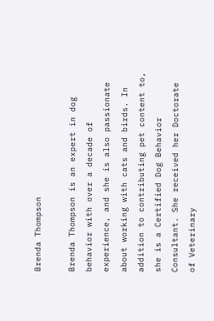Brenda Thompson

Brenda Thompson is an expert in dog behavior with over a decade of experience, and she is also passionate about working with cats and birds. In addition to contributing pet content to, she is a Certified Dog Behavior Consultant. She received her Doctorate of Veterinary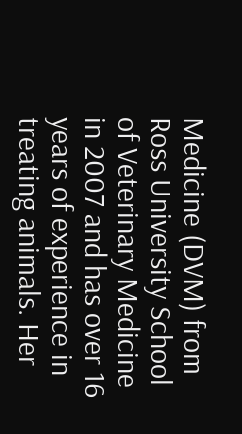Medicine (DVM) from Ross University School of Veterinary Medicine in 2007 and has over 16 years of experience in treating animals. Her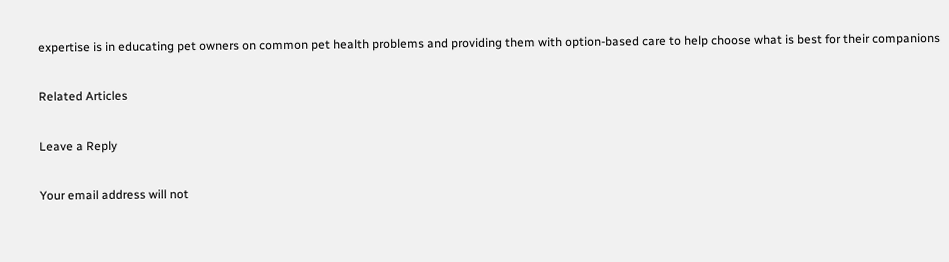expertise is in educating pet owners on common pet health problems and providing them with option-based care to help choose what is best for their companions

Related Articles

Leave a Reply

Your email address will not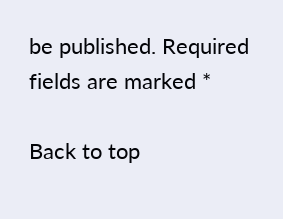be published. Required fields are marked *

Back to top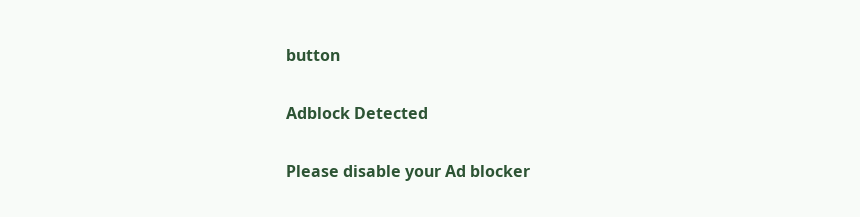button

Adblock Detected

Please disable your Ad blocker